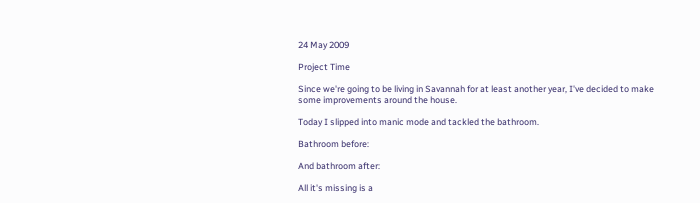24 May 2009

Project Time

Since we're going to be living in Savannah for at least another year, I've decided to make some improvements around the house.

Today I slipped into manic mode and tackled the bathroom.

Bathroom before:

And bathroom after:

All it's missing is a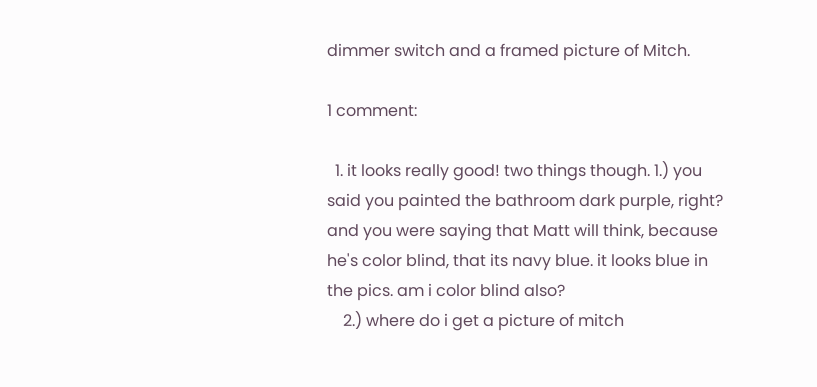dimmer switch and a framed picture of Mitch.

1 comment:

  1. it looks really good! two things though. 1.) you said you painted the bathroom dark purple, right? and you were saying that Matt will think, because he's color blind, that its navy blue. it looks blue in the pics. am i color blind also?
    2.) where do i get a picture of mitch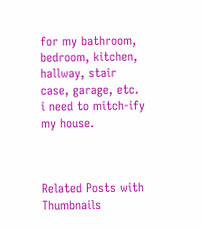for my bathroom, bedroom, kitchen, hallway, stair case, garage, etc. i need to mitch-ify my house.



Related Posts with Thumbnails